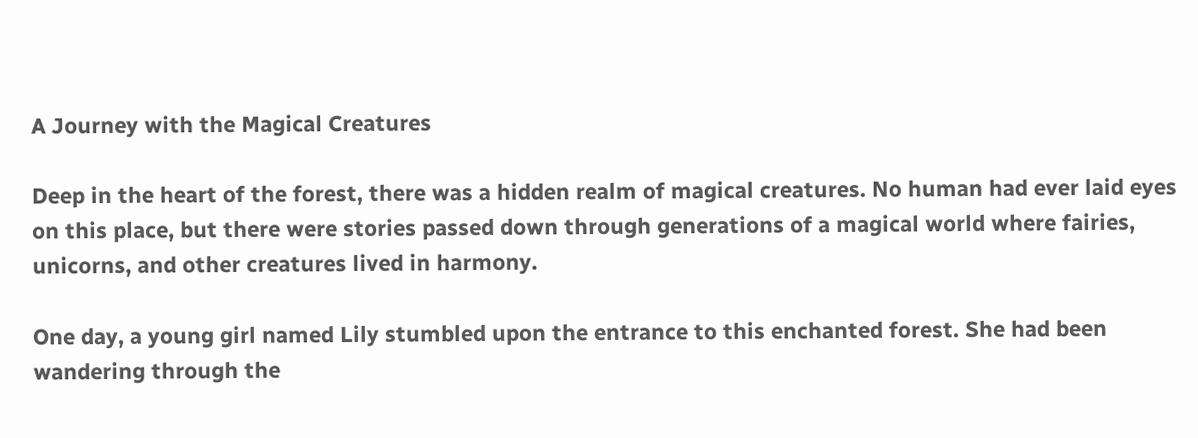A Journey with the Magical Creatures

Deep in the heart of the forest, there was a hidden realm of magical creatures. No human had ever laid eyes on this place, but there were stories passed down through generations of a magical world where fairies, unicorns, and other creatures lived in harmony.

One day, a young girl named Lily stumbled upon the entrance to this enchanted forest. She had been wandering through the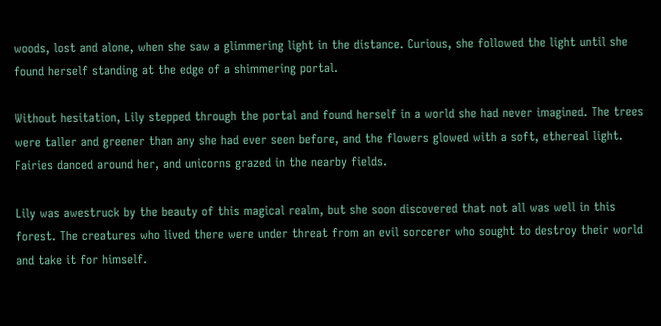woods, lost and alone, when she saw a glimmering light in the distance. Curious, she followed the light until she found herself standing at the edge of a shimmering portal.

Without hesitation, Lily stepped through the portal and found herself in a world she had never imagined. The trees were taller and greener than any she had ever seen before, and the flowers glowed with a soft, ethereal light. Fairies danced around her, and unicorns grazed in the nearby fields.

Lily was awestruck by the beauty of this magical realm, but she soon discovered that not all was well in this forest. The creatures who lived there were under threat from an evil sorcerer who sought to destroy their world and take it for himself.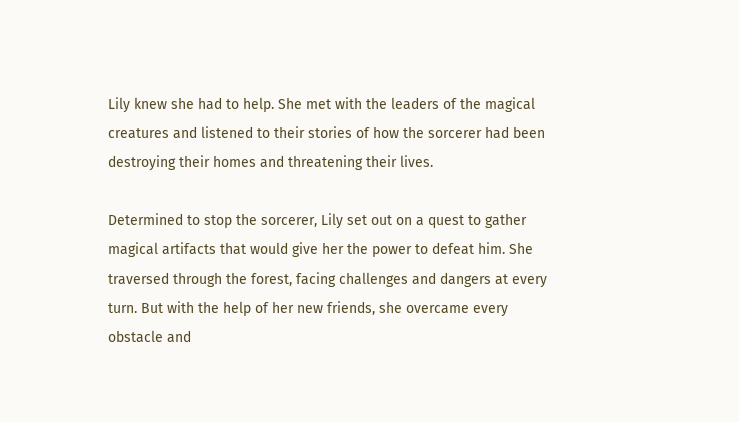Lily knew she had to help. She met with the leaders of the magical creatures and listened to their stories of how the sorcerer had been destroying their homes and threatening their lives.

Determined to stop the sorcerer, Lily set out on a quest to gather magical artifacts that would give her the power to defeat him. She traversed through the forest, facing challenges and dangers at every turn. But with the help of her new friends, she overcame every obstacle and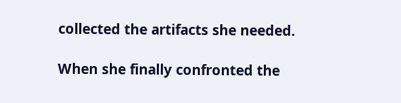collected the artifacts she needed.

When she finally confronted the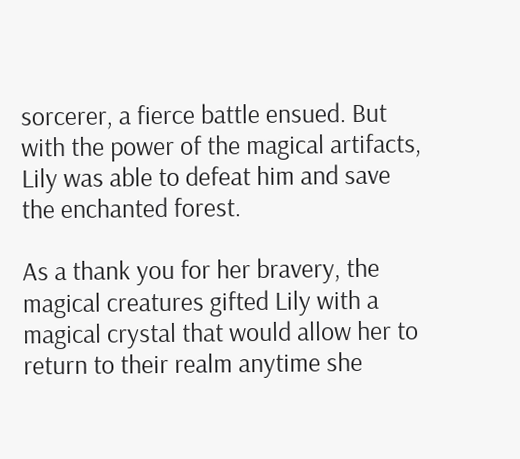sorcerer, a fierce battle ensued. But with the power of the magical artifacts, Lily was able to defeat him and save the enchanted forest.

As a thank you for her bravery, the magical creatures gifted Lily with a magical crystal that would allow her to return to their realm anytime she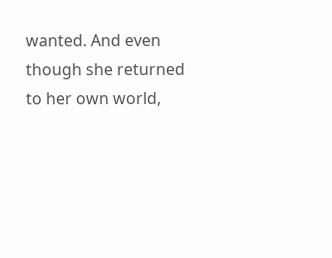wanted. And even though she returned to her own world,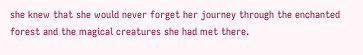she knew that she would never forget her journey through the enchanted forest and the magical creatures she had met there.